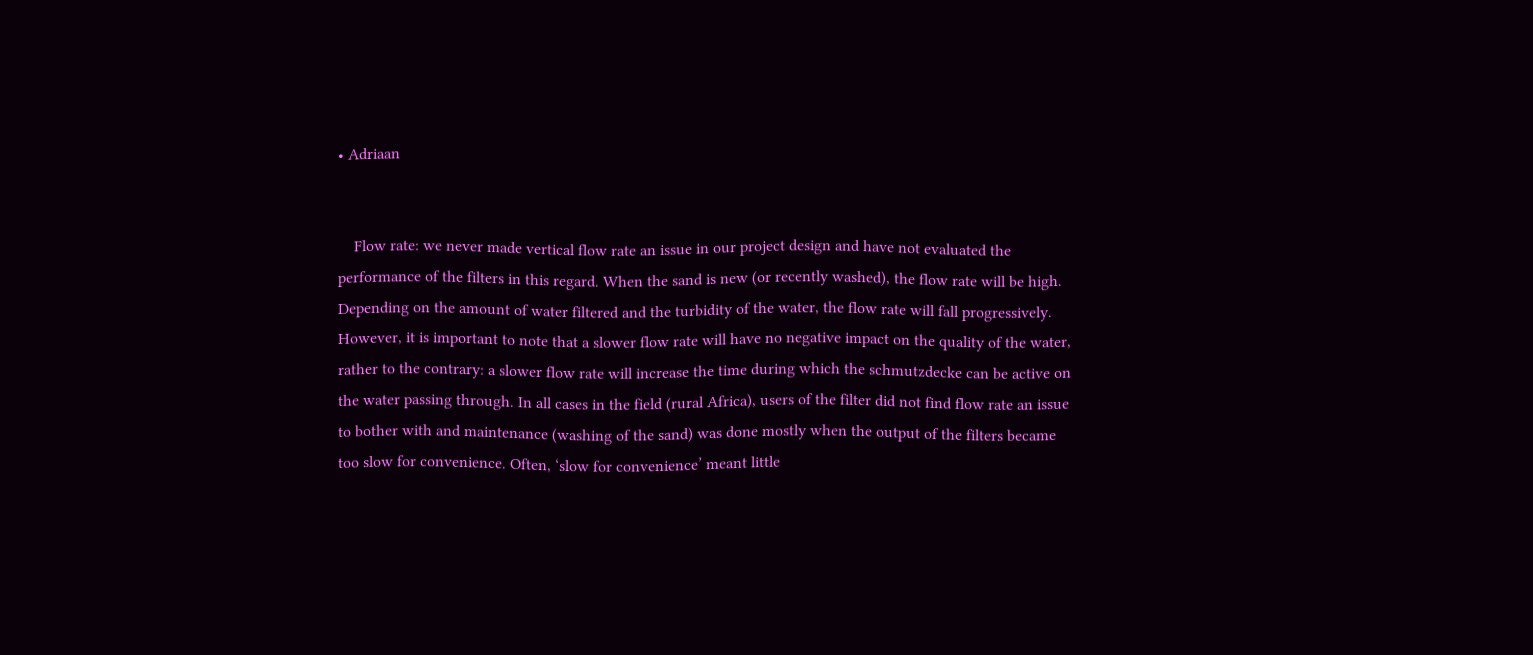• Adriaan


    Flow rate: we never made vertical flow rate an issue in our project design and have not evaluated the performance of the filters in this regard. When the sand is new (or recently washed), the flow rate will be high. Depending on the amount of water filtered and the turbidity of the water, the flow rate will fall progressively. However, it is important to note that a slower flow rate will have no negative impact on the quality of the water, rather to the contrary: a slower flow rate will increase the time during which the schmutzdecke can be active on the water passing through. In all cases in the field (rural Africa), users of the filter did not find flow rate an issue to bother with and maintenance (washing of the sand) was done mostly when the output of the filters became too slow for convenience. Often, ‘slow for convenience’ meant little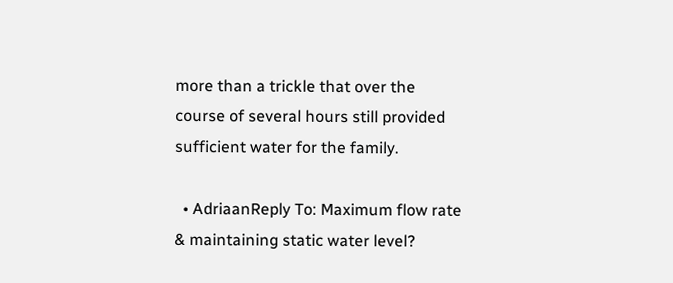more than a trickle that over the course of several hours still provided sufficient water for the family.

  • AdriaanReply To: Maximum flow rate & maintaining static water level?